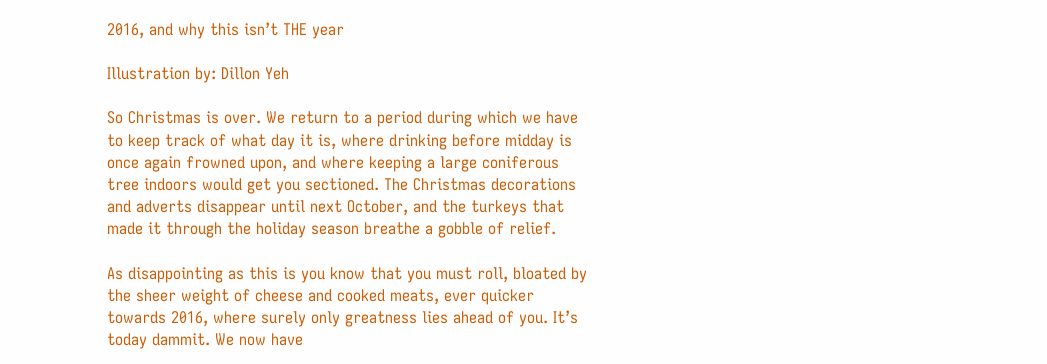2016, and why this isn’t THE year

Illustration by: Dillon Yeh

So Christmas is over. We return to a period during which we have to keep track of what day it is, where drinking before midday is once again frowned upon, and where keeping a large coniferous tree indoors would get you sectioned. The Christmas decorations and adverts disappear until next October, and the turkeys that made it through the holiday season breathe a gobble of relief.

As disappointing as this is you know that you must roll, bloated by the sheer weight of cheese and cooked meats, ever quicker towards 2016, where surely only greatness lies ahead of you. It’s today dammit. We now have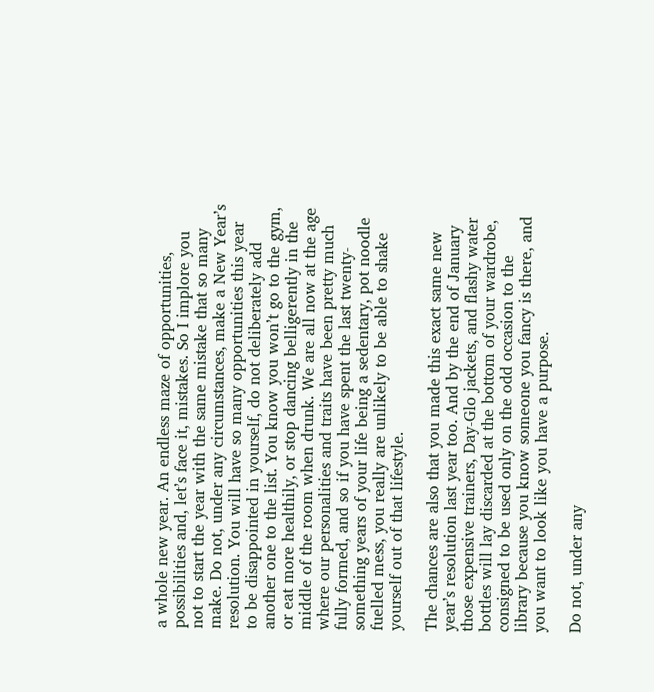a whole new year. An endless maze of opportunities, possibilities and, let’s face it, mistakes. So I implore you not to start the year with the same mistake that so many make. Do not, under any circumstances, make a New Year’s resolution. You will have so many opportunities this year to be disappointed in yourself, do not deliberately add another one to the list. You know you won’t go to the gym, or eat more healthily, or stop dancing belligerently in the middle of the room when drunk. We are all now at the age where our personalities and traits have been pretty much fully formed, and so if you have spent the last twenty-something years of your life being a sedentary, pot noodle fuelled mess, you really are unlikely to be able to shake yourself out of that lifestyle.

The chances are also that you made this exact same new year’s resolution last year too. And by the end of January those expensive trainers, Day-Glo jackets, and flashy water bottles will lay discarded at the bottom of your wardrobe, consigned to be used only on the odd occasion to the library because you know someone you fancy is there, and you want to look like you have a purpose.

Do not, under any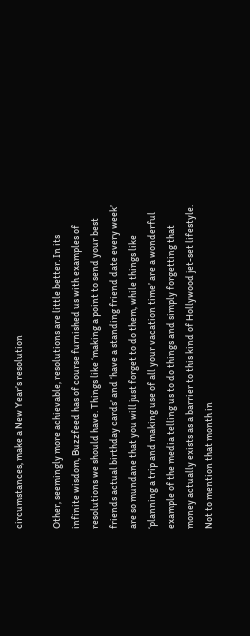circumstances, make a New Year’s resolution

Other, seemingly more achievable, resolutions are little better. In its infinite wisdom, Buzzfeed has of course furnished us with examples of resolutions we should have. Things like ‘making a point to send your best friends actual birthday cards’ and ‘have a standing friend date every week’ are so mundane that you will just forget to do them, while things like ‘planning a trip and making use of all your vacation time’ are a wonderful example of the media telling us to do things and simply forgetting that money actually exists as a barrier to this kind of Hollywood jet-set lifestyle. Not to mention that month in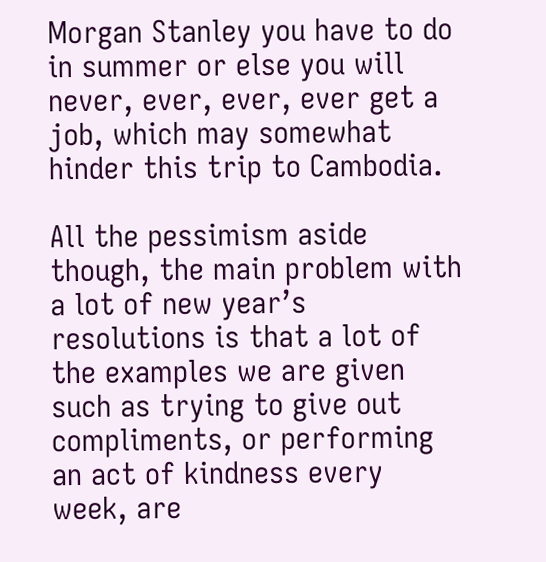Morgan Stanley you have to do in summer or else you will never, ever, ever, ever get a job, which may somewhat hinder this trip to Cambodia.

All the pessimism aside though, the main problem with a lot of new year’s resolutions is that a lot of the examples we are given such as trying to give out compliments, or performing an act of kindness every week, are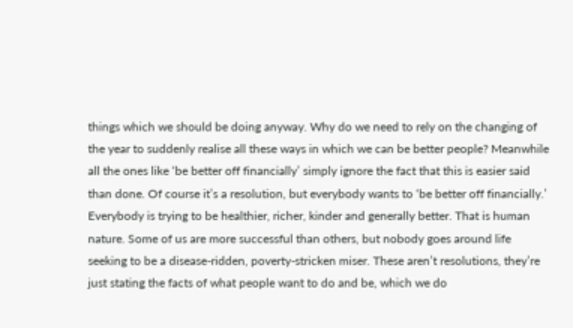things which we should be doing anyway. Why do we need to rely on the changing of the year to suddenly realise all these ways in which we can be better people? Meanwhile all the ones like ‘be better off financially’ simply ignore the fact that this is easier said than done. Of course it’s a resolution, but everybody wants to ‘be better off financially.’ Everybody is trying to be healthier, richer, kinder and generally better. That is human nature. Some of us are more successful than others, but nobody goes around life seeking to be a disease-ridden, poverty-stricken miser. These aren’t resolutions, they’re just stating the facts of what people want to do and be, which we do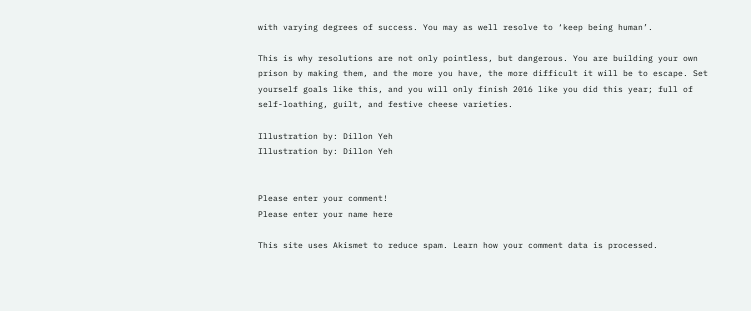with varying degrees of success. You may as well resolve to ‘keep being human’.

This is why resolutions are not only pointless, but dangerous. You are building your own prison by making them, and the more you have, the more difficult it will be to escape. Set yourself goals like this, and you will only finish 2016 like you did this year; full of self-loathing, guilt, and festive cheese varieties.

Illustration by: Dillon Yeh
Illustration by: Dillon Yeh


Please enter your comment!
Please enter your name here

This site uses Akismet to reduce spam. Learn how your comment data is processed.